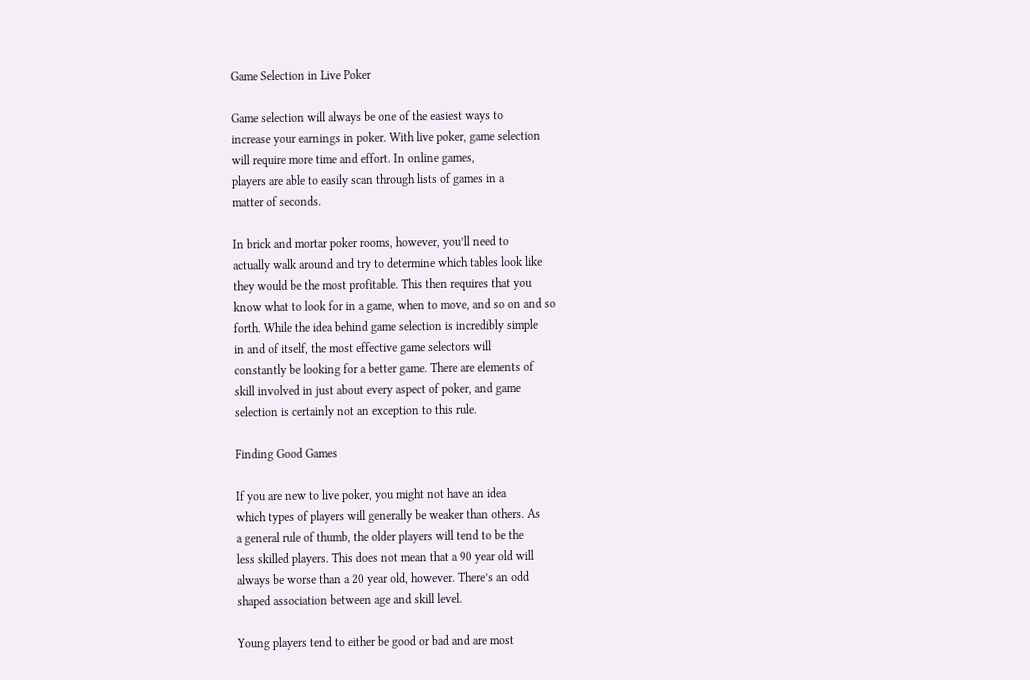Game Selection in Live Poker

Game selection will always be one of the easiest ways to
increase your earnings in poker. With live poker, game selection
will require more time and effort. In online games,
players are able to easily scan through lists of games in a
matter of seconds.

In brick and mortar poker rooms, however, you’ll need to
actually walk around and try to determine which tables look like
they would be the most profitable. This then requires that you
know what to look for in a game, when to move, and so on and so
forth. While the idea behind game selection is incredibly simple
in and of itself, the most effective game selectors will
constantly be looking for a better game. There are elements of
skill involved in just about every aspect of poker, and game
selection is certainly not an exception to this rule.

Finding Good Games

If you are new to live poker, you might not have an idea
which types of players will generally be weaker than others. As
a general rule of thumb, the older players will tend to be the
less skilled players. This does not mean that a 90 year old will
always be worse than a 20 year old, however. There’s an odd
shaped association between age and skill level.

Young players tend to either be good or bad and are most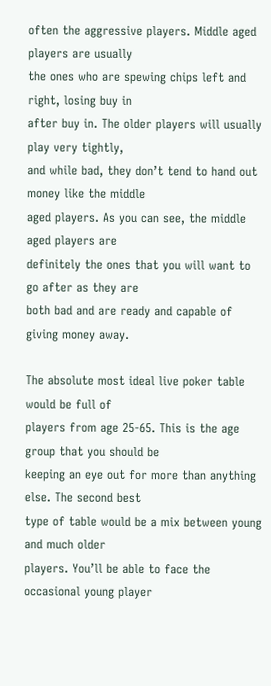often the aggressive players. Middle aged players are usually
the ones who are spewing chips left and right, losing buy in
after buy in. The older players will usually play very tightly,
and while bad, they don’t tend to hand out money like the middle
aged players. As you can see, the middle aged players are
definitely the ones that you will want to go after as they are
both bad and are ready and capable of giving money away.

The absolute most ideal live poker table would be full of
players from age 25-65. This is the age group that you should be
keeping an eye out for more than anything else. The second best
type of table would be a mix between young and much older
players. You’ll be able to face the occasional young player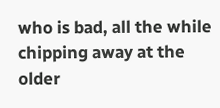who is bad, all the while chipping away at the older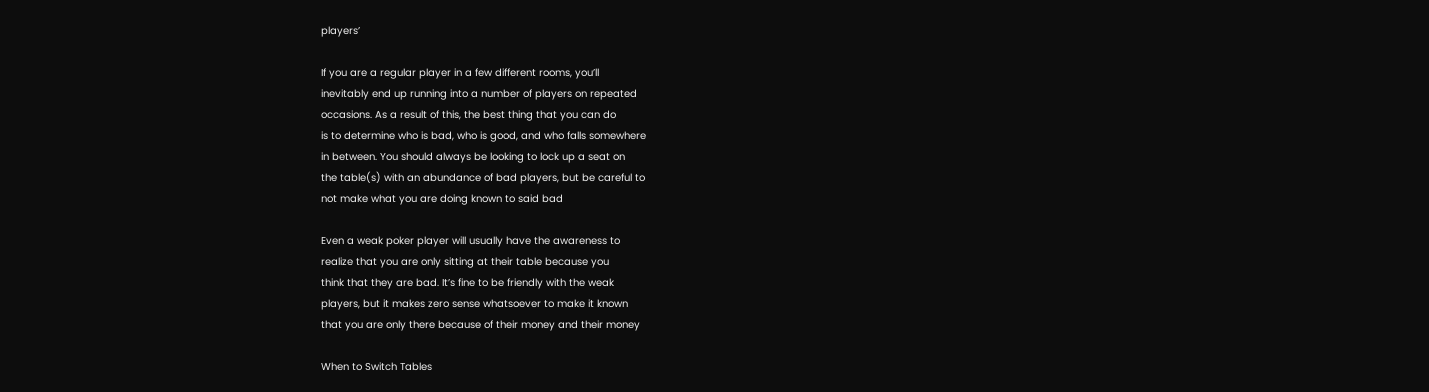players’

If you are a regular player in a few different rooms, you’ll
inevitably end up running into a number of players on repeated
occasions. As a result of this, the best thing that you can do
is to determine who is bad, who is good, and who falls somewhere
in between. You should always be looking to lock up a seat on
the table(s) with an abundance of bad players, but be careful to
not make what you are doing known to said bad

Even a weak poker player will usually have the awareness to
realize that you are only sitting at their table because you
think that they are bad. It’s fine to be friendly with the weak
players, but it makes zero sense whatsoever to make it known
that you are only there because of their money and their money

When to Switch Tables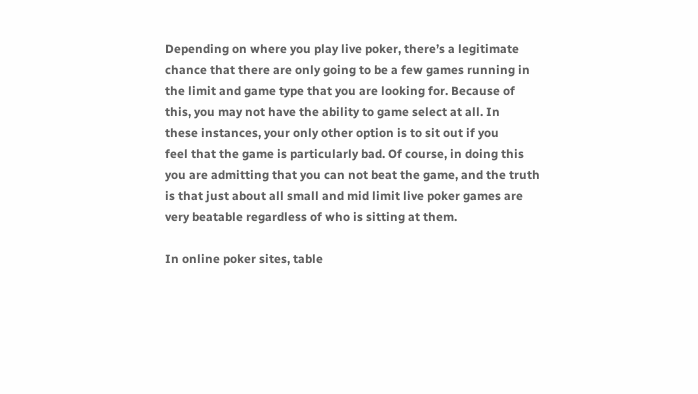Depending on where you play live poker, there’s a legitimate
chance that there are only going to be a few games running in
the limit and game type that you are looking for. Because of
this, you may not have the ability to game select at all. In
these instances, your only other option is to sit out if you
feel that the game is particularly bad. Of course, in doing this
you are admitting that you can not beat the game, and the truth
is that just about all small and mid limit live poker games are
very beatable regardless of who is sitting at them.

In online poker sites, table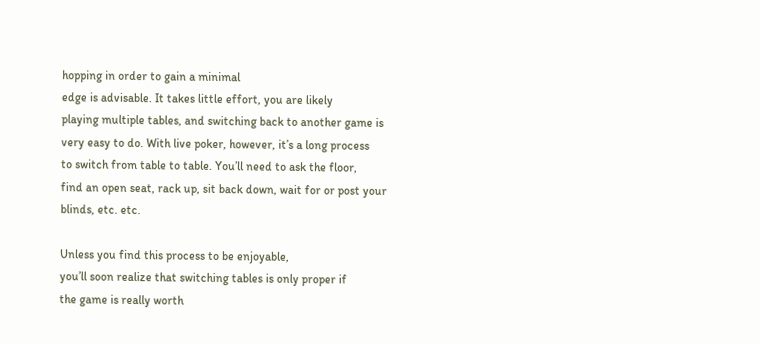hopping in order to gain a minimal
edge is advisable. It takes little effort, you are likely
playing multiple tables, and switching back to another game is
very easy to do. With live poker, however, it’s a long process
to switch from table to table. You’ll need to ask the floor,
find an open seat, rack up, sit back down, wait for or post your
blinds, etc. etc.

Unless you find this process to be enjoyable,
you’ll soon realize that switching tables is only proper if
the game is really worth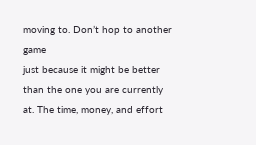moving to. Don’t hop to another game
just because it might be better than the one you are currently
at. The time, money, and effort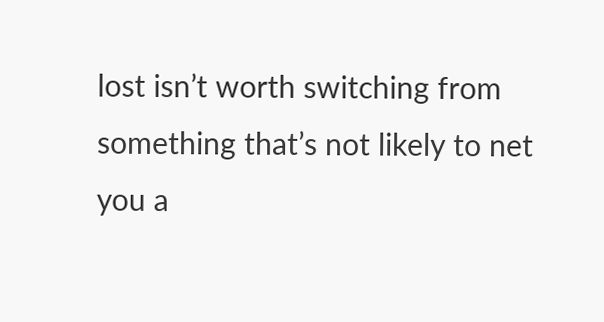lost isn’t worth switching from
something that’s not likely to net you a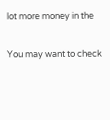lot more money in the

You may want to check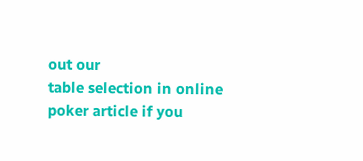out our
table selection in online poker article if you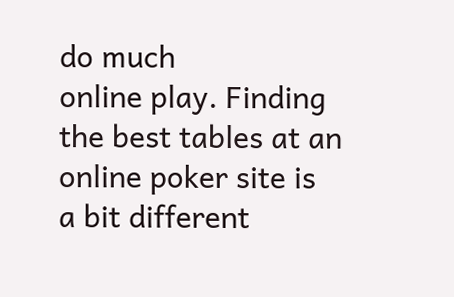do much
online play. Finding the best tables at an online poker site is
a bit different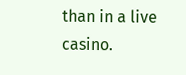than in a live casino.